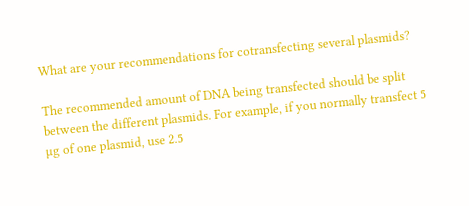What are your recommendations for cotransfecting several plasmids?

The recommended amount of DNA being transfected should be split between the different plasmids. For example, if you normally transfect 5 µg of one plasmid, use 2.5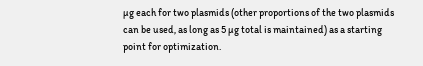µg each for two plasmids (other proportions of the two plasmids can be used, as long as 5 µg total is maintained) as a starting point for optimization.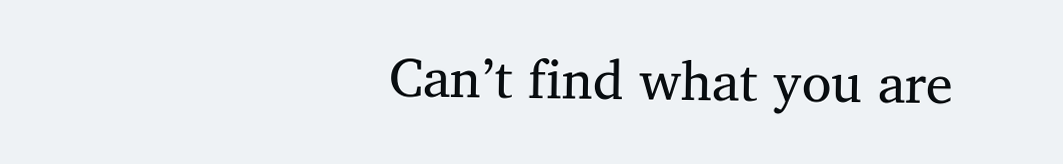Can’t find what you are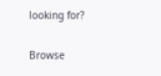looking for?

Browse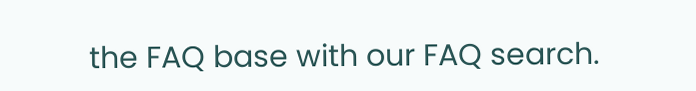the FAQ base with our FAQ search.